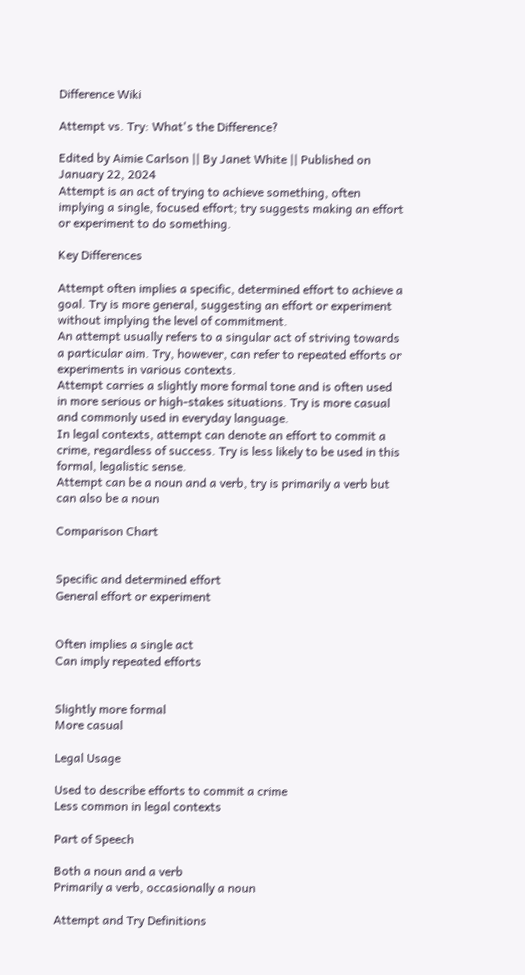Difference Wiki

Attempt vs. Try: What's the Difference?

Edited by Aimie Carlson || By Janet White || Published on January 22, 2024
Attempt is an act of trying to achieve something, often implying a single, focused effort; try suggests making an effort or experiment to do something.

Key Differences

Attempt often implies a specific, determined effort to achieve a goal. Try is more general, suggesting an effort or experiment without implying the level of commitment.
An attempt usually refers to a singular act of striving towards a particular aim. Try, however, can refer to repeated efforts or experiments in various contexts.
Attempt carries a slightly more formal tone and is often used in more serious or high-stakes situations. Try is more casual and commonly used in everyday language.
In legal contexts, attempt can denote an effort to commit a crime, regardless of success. Try is less likely to be used in this formal, legalistic sense.
Attempt can be a noun and a verb, try is primarily a verb but can also be a noun

Comparison Chart


Specific and determined effort
General effort or experiment


Often implies a single act
Can imply repeated efforts


Slightly more formal
More casual

Legal Usage

Used to describe efforts to commit a crime
Less common in legal contexts

Part of Speech

Both a noun and a verb
Primarily a verb, occasionally a noun

Attempt and Try Definitions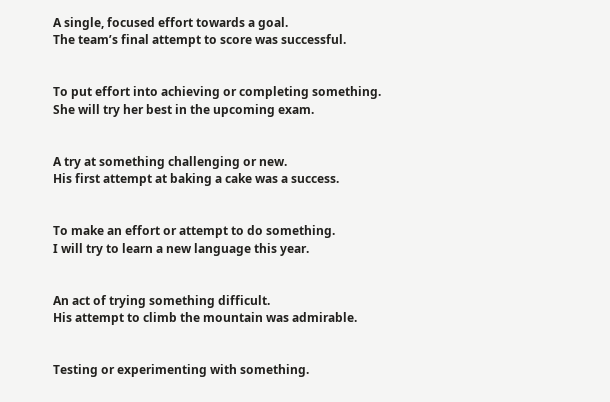A single, focused effort towards a goal.
The team’s final attempt to score was successful.


To put effort into achieving or completing something.
She will try her best in the upcoming exam.


A try at something challenging or new.
His first attempt at baking a cake was a success.


To make an effort or attempt to do something.
I will try to learn a new language this year.


An act of trying something difficult.
His attempt to climb the mountain was admirable.


Testing or experimenting with something.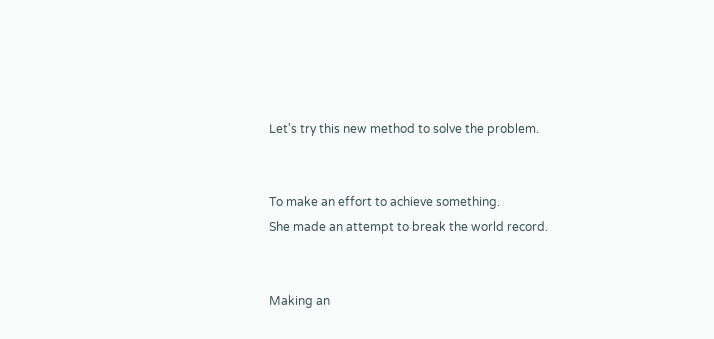Let's try this new method to solve the problem.


To make an effort to achieve something.
She made an attempt to break the world record.


Making an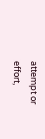attempt or effort,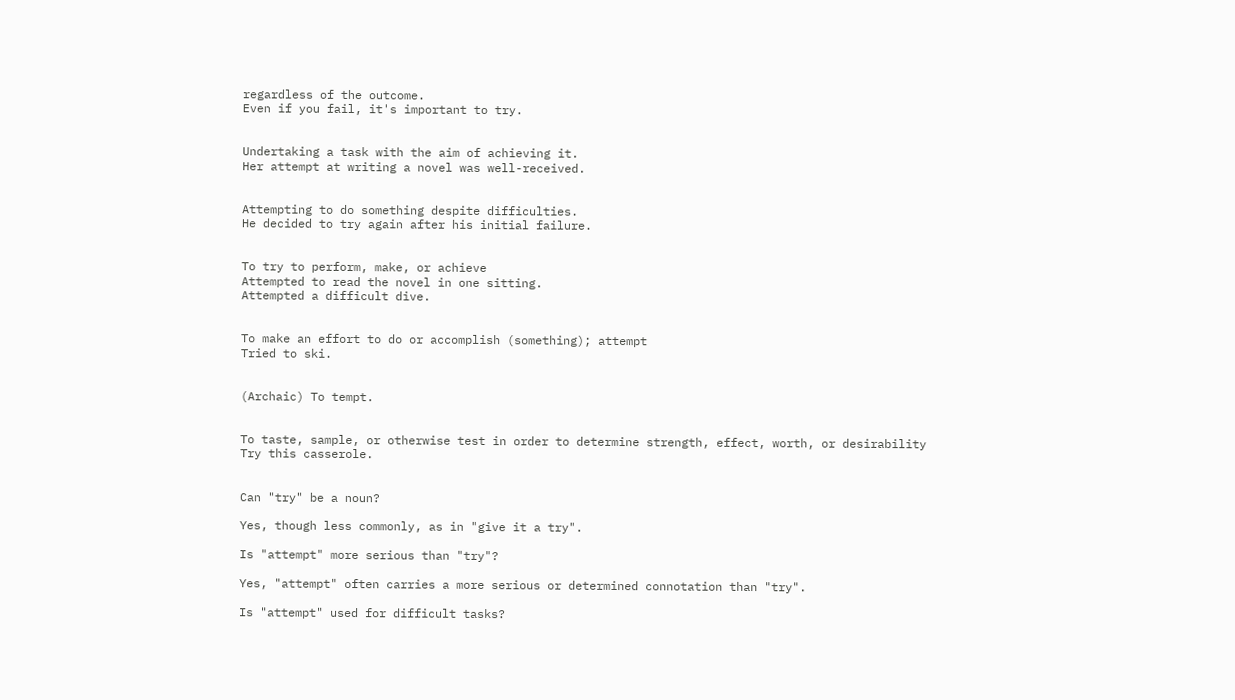regardless of the outcome.
Even if you fail, it's important to try.


Undertaking a task with the aim of achieving it.
Her attempt at writing a novel was well-received.


Attempting to do something despite difficulties.
He decided to try again after his initial failure.


To try to perform, make, or achieve
Attempted to read the novel in one sitting.
Attempted a difficult dive.


To make an effort to do or accomplish (something); attempt
Tried to ski.


(Archaic) To tempt.


To taste, sample, or otherwise test in order to determine strength, effect, worth, or desirability
Try this casserole.


Can "try" be a noun?

Yes, though less commonly, as in "give it a try".

Is "attempt" more serious than "try"?

Yes, "attempt" often carries a more serious or determined connotation than "try".

Is "attempt" used for difficult tasks?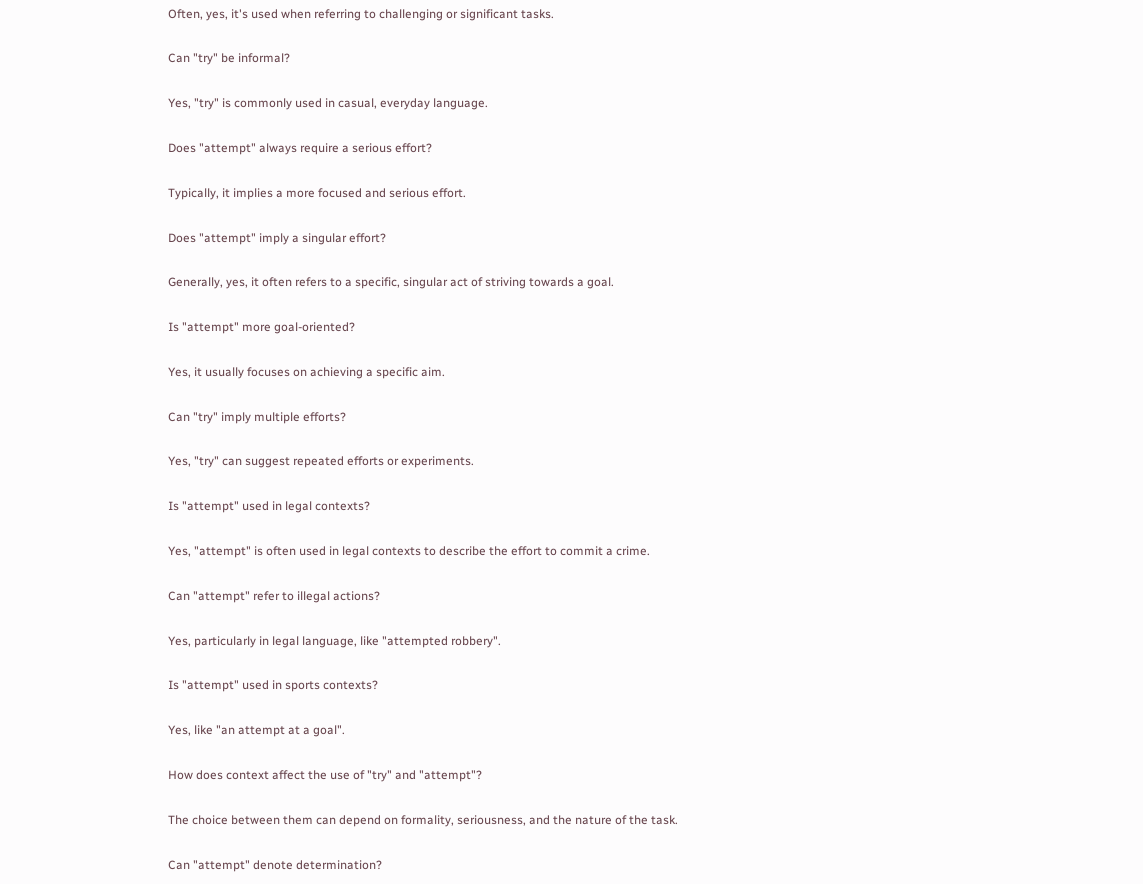Often, yes, it's used when referring to challenging or significant tasks.

Can "try" be informal?

Yes, "try" is commonly used in casual, everyday language.

Does "attempt" always require a serious effort?

Typically, it implies a more focused and serious effort.

Does "attempt" imply a singular effort?

Generally, yes, it often refers to a specific, singular act of striving towards a goal.

Is "attempt" more goal-oriented?

Yes, it usually focuses on achieving a specific aim.

Can "try" imply multiple efforts?

Yes, "try" can suggest repeated efforts or experiments.

Is "attempt" used in legal contexts?

Yes, "attempt" is often used in legal contexts to describe the effort to commit a crime.

Can "attempt" refer to illegal actions?

Yes, particularly in legal language, like "attempted robbery".

Is "attempt" used in sports contexts?

Yes, like "an attempt at a goal".

How does context affect the use of "try" and "attempt"?

The choice between them can depend on formality, seriousness, and the nature of the task.

Can "attempt" denote determination?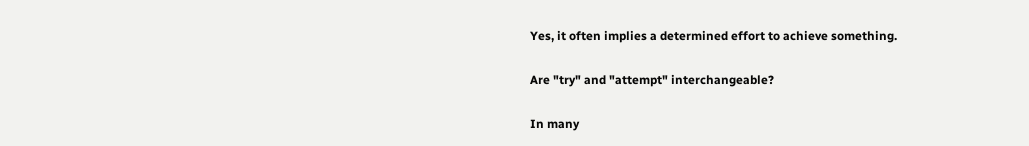Yes, it often implies a determined effort to achieve something.

Are "try" and "attempt" interchangeable?

In many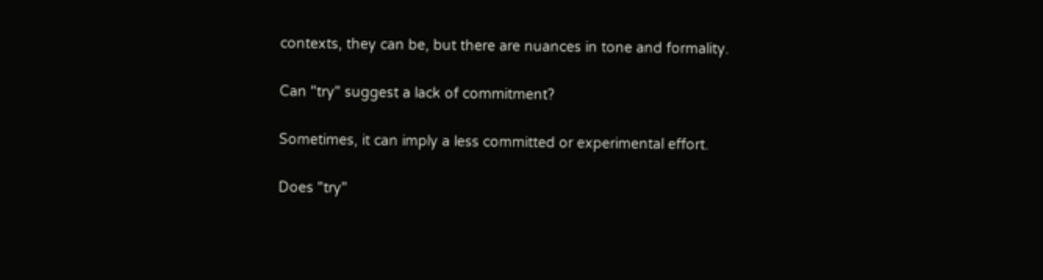contexts, they can be, but there are nuances in tone and formality.

Can "try" suggest a lack of commitment?

Sometimes, it can imply a less committed or experimental effort.

Does "try"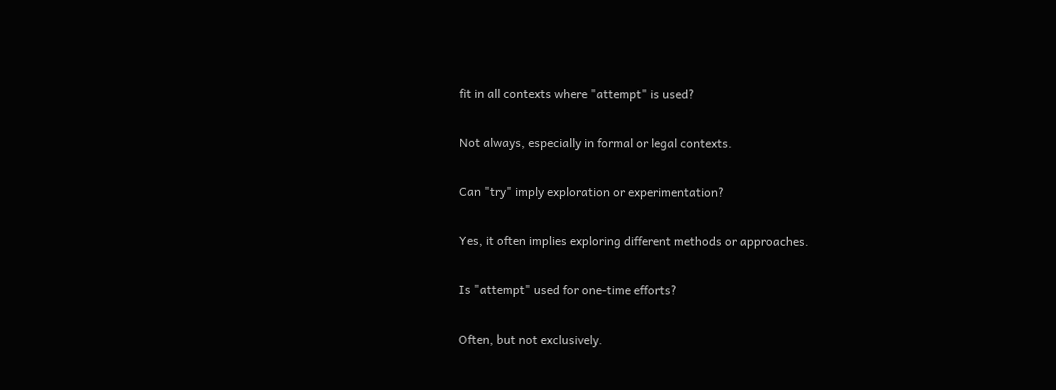fit in all contexts where "attempt" is used?

Not always, especially in formal or legal contexts.

Can "try" imply exploration or experimentation?

Yes, it often implies exploring different methods or approaches.

Is "attempt" used for one-time efforts?

Often, but not exclusively.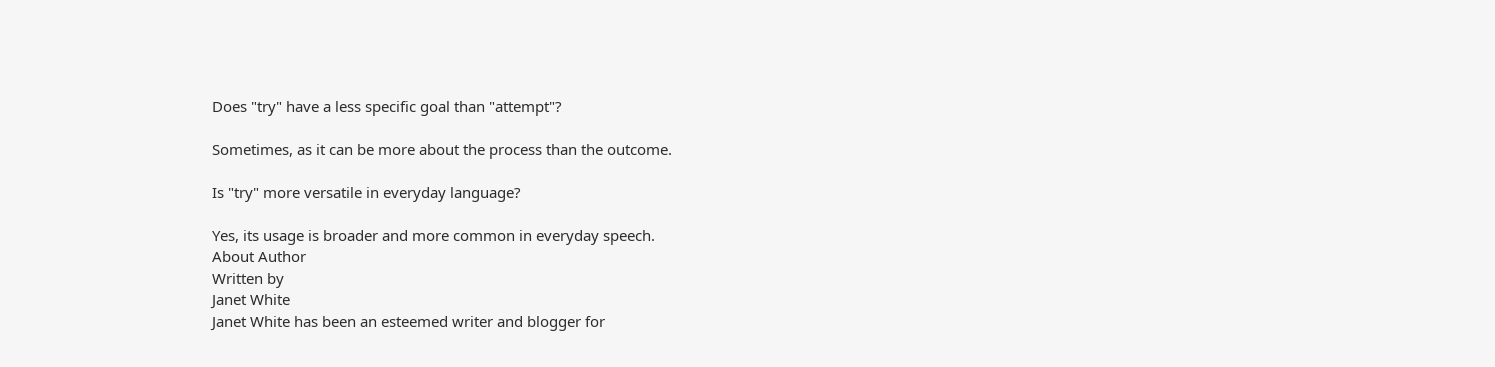Does "try" have a less specific goal than "attempt"?

Sometimes, as it can be more about the process than the outcome.

Is "try" more versatile in everyday language?

Yes, its usage is broader and more common in everyday speech.
About Author
Written by
Janet White
Janet White has been an esteemed writer and blogger for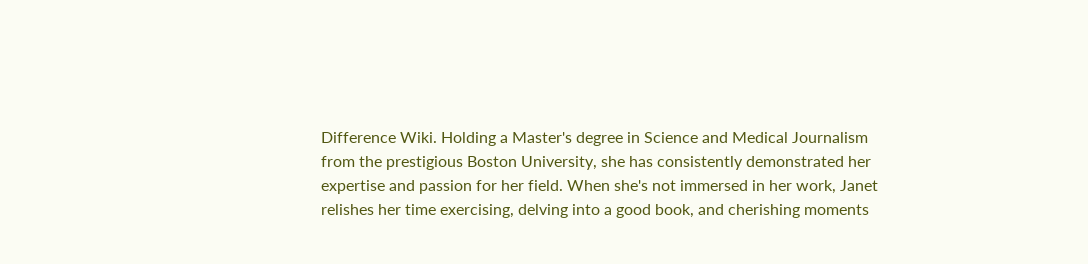Difference Wiki. Holding a Master's degree in Science and Medical Journalism from the prestigious Boston University, she has consistently demonstrated her expertise and passion for her field. When she's not immersed in her work, Janet relishes her time exercising, delving into a good book, and cherishing moments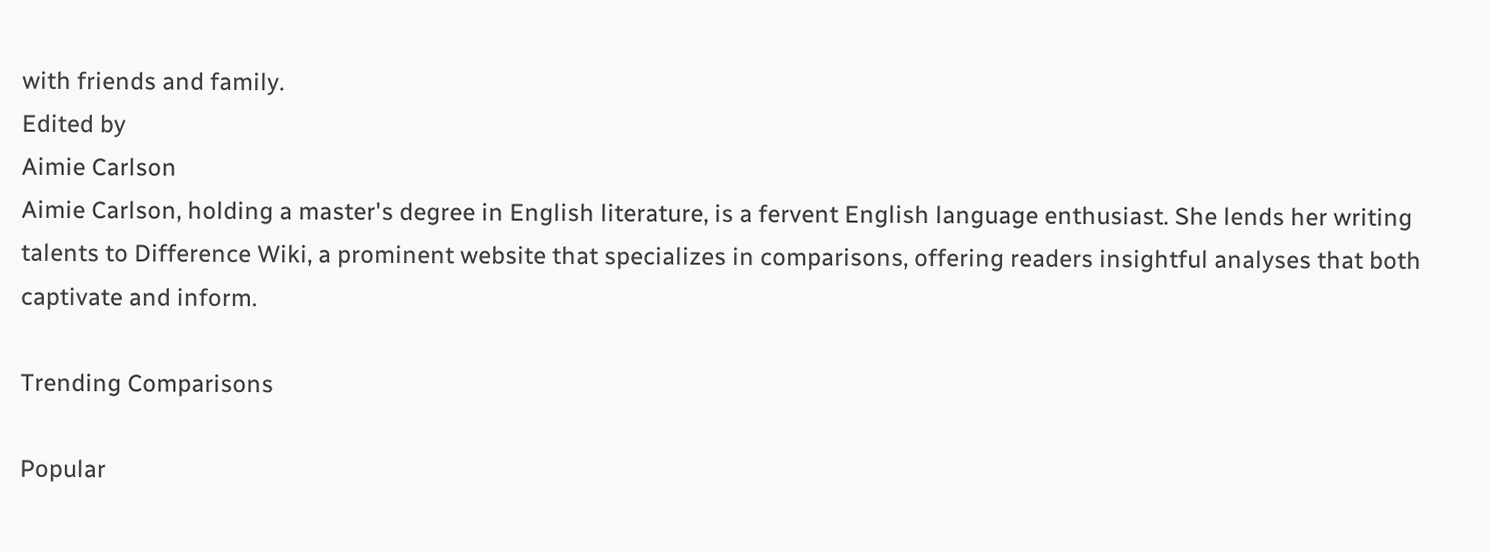with friends and family.
Edited by
Aimie Carlson
Aimie Carlson, holding a master's degree in English literature, is a fervent English language enthusiast. She lends her writing talents to Difference Wiki, a prominent website that specializes in comparisons, offering readers insightful analyses that both captivate and inform.

Trending Comparisons

Popular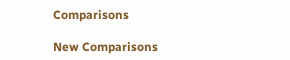Comparisons

New Comparisons